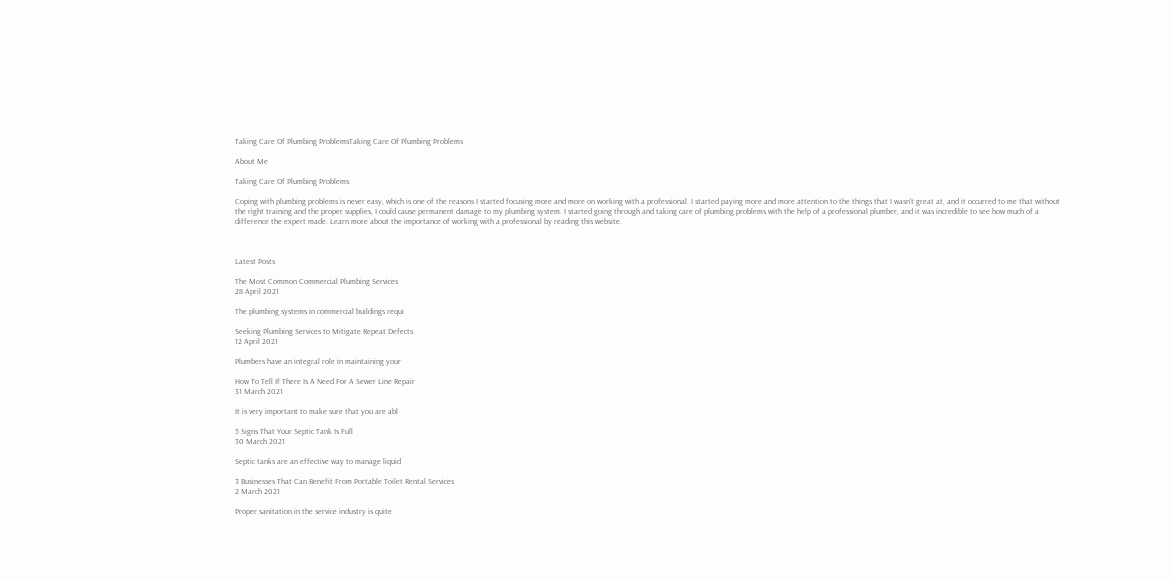Taking Care Of Plumbing ProblemsTaking Care Of Plumbing Problems

About Me

Taking Care Of Plumbing Problems

Coping with plumbing problems is never easy, which is one of the reasons I started focusing more and more on working with a professional. I started paying more and more attention to the things that I wasn't great at, and it occurred to me that without the right training and the proper supplies, I could cause permanent damage to my plumbing system. I started going through and taking care of plumbing problems with the help of a professional plumber, and it was incredible to see how much of a difference the expert made. Learn more about the importance of working with a professional by reading this website.



Latest Posts

The Most Common Commercial Plumbing Services
28 April 2021

The plumbing systems in commercial buildings requi

Seeking Plumbing Services to Mitigate Repeat Defects
12 April 2021

Plumbers have an integral role in maintaining your

How To Tell If There Is A Need For A Sewer Line Repair
31 March 2021

It is very important to make sure that you are abl

5 Signs That Your Septic Tank Is Full
30 March 2021

Septic tanks are an effective way to manage liquid

3 Businesses That Can Benefit From Portable Toilet Rental Services
2 March 2021

Proper sanitation in the service industry is quite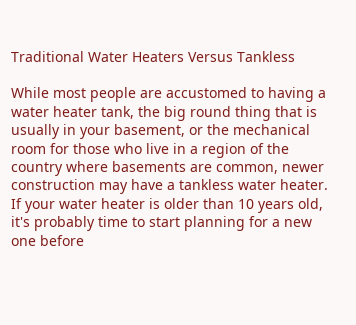Traditional Water Heaters Versus Tankless

While most people are accustomed to having a water heater tank, the big round thing that is usually in your basement, or the mechanical room for those who live in a region of the country where basements are common, newer construction may have a tankless water heater. If your water heater is older than 10 years old, it's probably time to start planning for a new one before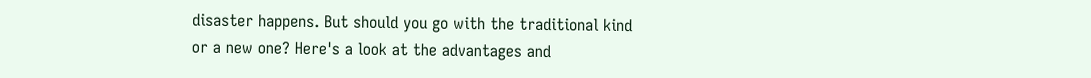disaster happens. But should you go with the traditional kind or a new one? Here's a look at the advantages and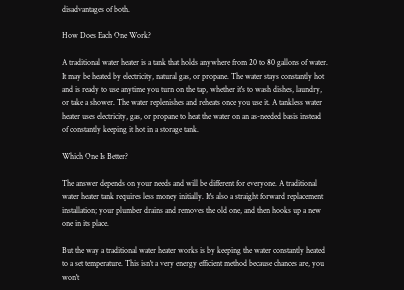disadvantages of both.

How Does Each One Work?

A traditional water heater is a tank that holds anywhere from 20 to 80 gallons of water. It may be heated by electricity, natural gas, or propane. The water stays constantly hot and is ready to use anytime you turn on the tap, whether it's to wash dishes, laundry, or take a shower. The water replenishes and reheats once you use it. A tankless water heater uses electricity, gas, or propane to heat the water on an as-needed basis instead of constantly keeping it hot in a storage tank.

Which One Is Better?

The answer depends on your needs and will be different for everyone. A traditional water heater tank requires less money initially. It's also a straight forward replacement installation; your plumber drains and removes the old one, and then hooks up a new one in its place.

But the way a traditional water heater works is by keeping the water constantly heated to a set temperature. This isn't a very energy efficient method because chances are, you won't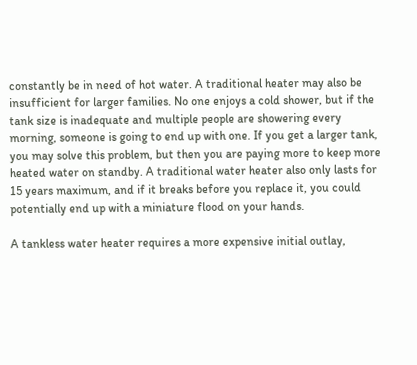constantly be in need of hot water. A traditional heater may also be insufficient for larger families. No one enjoys a cold shower, but if the tank size is inadequate and multiple people are showering every morning, someone is going to end up with one. If you get a larger tank, you may solve this problem, but then you are paying more to keep more heated water on standby. A traditional water heater also only lasts for 15 years maximum, and if it breaks before you replace it, you could potentially end up with a miniature flood on your hands.

A tankless water heater requires a more expensive initial outlay,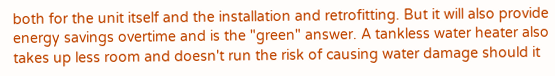both for the unit itself and the installation and retrofitting. But it will also provide energy savings overtime and is the "green" answer. A tankless water heater also takes up less room and doesn't run the risk of causing water damage should it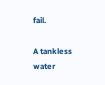fail.

A tankless water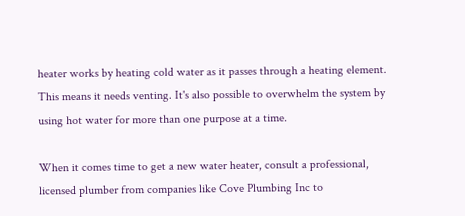heater works by heating cold water as it passes through a heating element. This means it needs venting. It's also possible to overwhelm the system by using hot water for more than one purpose at a time.

When it comes time to get a new water heater, consult a professional, licensed plumber from companies like Cove Plumbing Inc to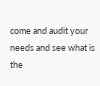come and audit your needs and see what is the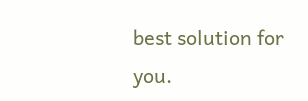best solution for you.